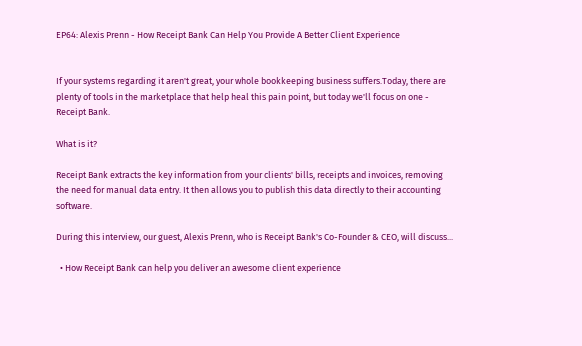EP64: Alexis Prenn - How Receipt Bank Can Help You Provide A Better Client Experience


If your systems regarding it aren't great, your whole bookkeeping business suffers.Today, there are plenty of tools in the marketplace that help heal this pain point, but today we'll focus on one - Receipt Bank.

What is it?

Receipt Bank extracts the key information from your clients' bills, receipts and invoices, removing the need for manual data entry. It then allows you to publish this data directly to their accounting software.

During this interview, our guest, Alexis Prenn, who is Receipt Bank's Co-Founder & CEO, will discuss...

  • How Receipt Bank can help you deliver an awesome client experience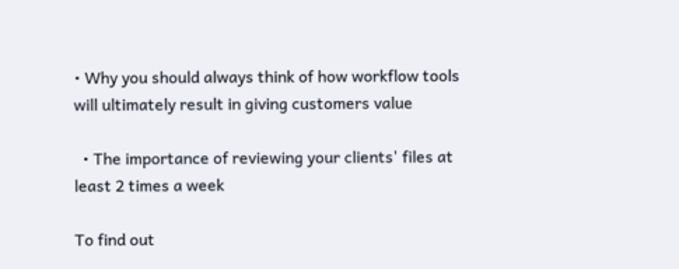• Why you should always think of how workflow tools will ultimately result in giving customers value

  • The importance of reviewing your clients' files at least 2 times a week

To find out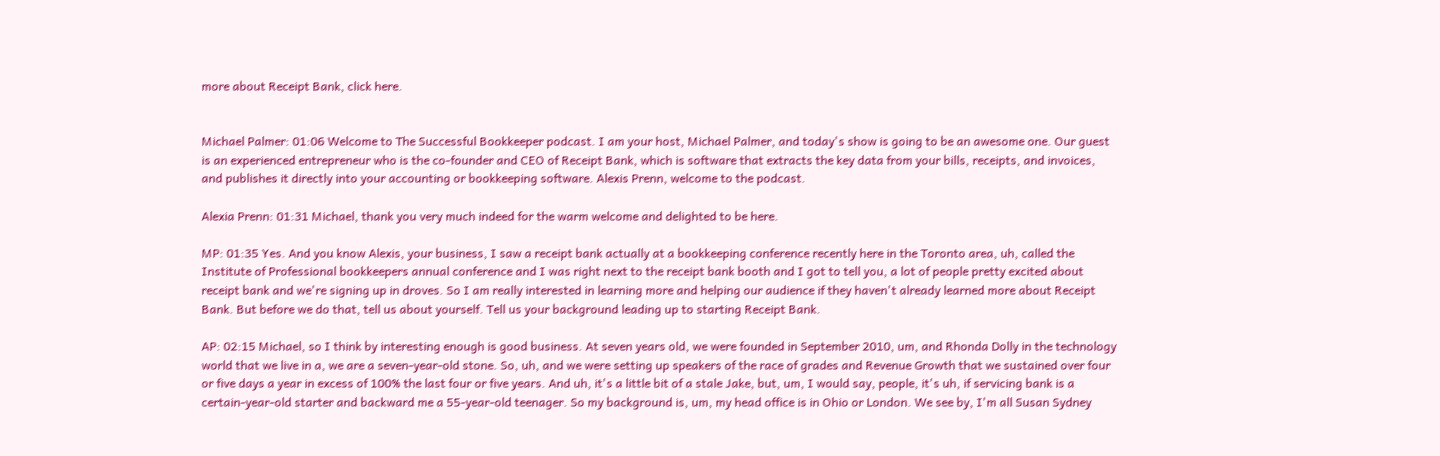more about Receipt Bank, click here.


Michael Palmer: 01:06 Welcome to The Successful Bookkeeper podcast. I am your host, Michael Palmer, and today's show is going to be an awesome one. Our guest is an experienced entrepreneur who is the co-founder and CEO of Receipt Bank, which is software that extracts the key data from your bills, receipts, and invoices, and publishes it directly into your accounting or bookkeeping software. Alexis Prenn, welcome to the podcast.

Alexia Prenn: 01:31 Michael, thank you very much indeed for the warm welcome and delighted to be here.

MP: 01:35 Yes. And you know Alexis, your business, I saw a receipt bank actually at a bookkeeping conference recently here in the Toronto area, uh, called the Institute of Professional bookkeepers annual conference and I was right next to the receipt bank booth and I got to tell you, a lot of people pretty excited about receipt bank and we're signing up in droves. So I am really interested in learning more and helping our audience if they haven't already learned more about Receipt Bank. But before we do that, tell us about yourself. Tell us your background leading up to starting Receipt Bank.

AP: 02:15 Michael, so I think by interesting enough is good business. At seven years old, we were founded in September 2010, um, and Rhonda Dolly in the technology world that we live in a, we are a seven-year-old stone. So, uh, and we were setting up speakers of the race of grades and Revenue Growth that we sustained over four or five days a year in excess of 100% the last four or five years. And uh, it's a little bit of a stale Jake, but, um, I would say, people, it's uh, if servicing bank is a certain-year-old starter and backward me a 55-year-old teenager. So my background is, um, my head office is in Ohio or London. We see by, I'm all Susan Sydney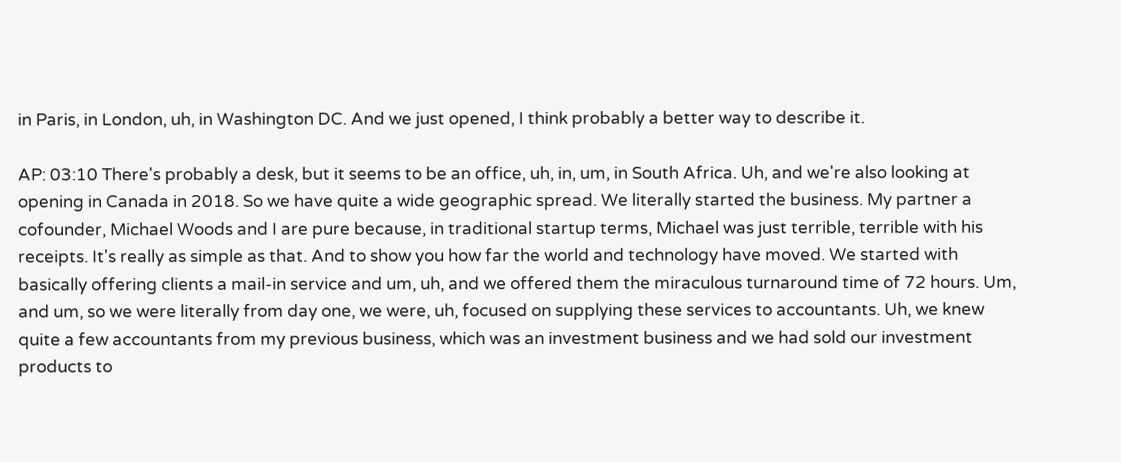in Paris, in London, uh, in Washington DC. And we just opened, I think probably a better way to describe it.

AP: 03:10 There's probably a desk, but it seems to be an office, uh, in, um, in South Africa. Uh, and we're also looking at opening in Canada in 2018. So we have quite a wide geographic spread. We literally started the business. My partner a cofounder, Michael Woods and I are pure because, in traditional startup terms, Michael was just terrible, terrible with his receipts. It's really as simple as that. And to show you how far the world and technology have moved. We started with basically offering clients a mail-in service and um, uh, and we offered them the miraculous turnaround time of 72 hours. Um, and um, so we were literally from day one, we were, uh, focused on supplying these services to accountants. Uh, we knew quite a few accountants from my previous business, which was an investment business and we had sold our investment products to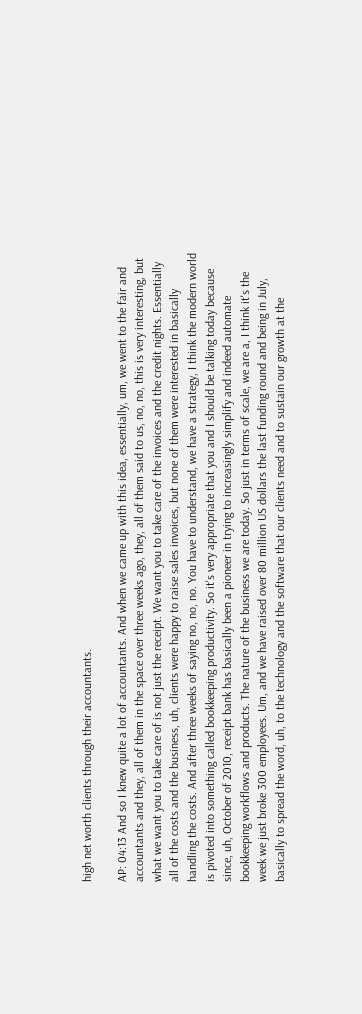high net worth clients through their accountants.

AP: 04:13 And so I knew quite a lot of accountants. And when we came up with this idea, essentially, um, we went to the fair and accountants and they, all of them in the space over three weeks ago, they, all of them said to us, no, no, this is very interesting, but what we want you to take care of is not just the receipt. We want you to take care of the invoices and the credit nights. Essentially all of the costs and the business, uh, clients were happy to raise sales invoices, but none of them were interested in basically handling the costs. And after three weeks of saying no, no, no. You have to understand, we have a strategy, I think the modern world is pivoted into something called bookkeeping productivity. So it's very appropriate that you and I should be talking today because since, uh, October of 2010, receipt bank has basically been a pioneer in trying to increasingly simplify and indeed automate bookkeeping workflows and products. The nature of the business we are today. So just in terms of scale, we are a, I think it's the week we just broke 300 employees. Um, and we have raised over 80 million US dollars the last funding round and being in July, basically to spread the word, uh, to the technology and the software that our clients need and to sustain our growth at the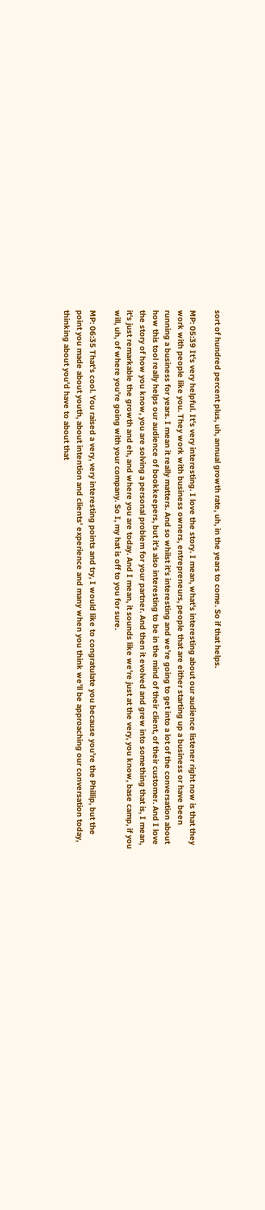sort of hundred percent plus, uh, annual growth rate, uh, in the years to come. So if that helps.

MP: 05:39 It's very helpful. It's very interesting. I love the story. I mean, what's interesting about our audience listener right now is that they work with people like you. They work with business owners, entrepreneurs, people that are either starting up a business or have been running a business for years. I mean it really matters. And so whilst it's interesting and we're going to get into a lot of the conversation about how this tool really helps our audience of bookkeepers, but it's also interesting to be in the mind of their client, of their customer. And I love the story of how you know, you are solving a personal problem for your partner. And then it evolved and grew into something that is, I mean, it's just remarkable the growth and eh, and where you are today. And I mean, it sounds like we're just at the very, you know, base camp, if you will, uh, of where you're going with your company. So I, my hat is off to you for sure.

MP: 06:35 That's cool. You raised a very, very interesting points and try, I would like to congratulate you because you're the Phillip, but the point you made about youth, about intention and clients' experience and many when you think we'll be approaching our conversation today, thinking about you'd have to about that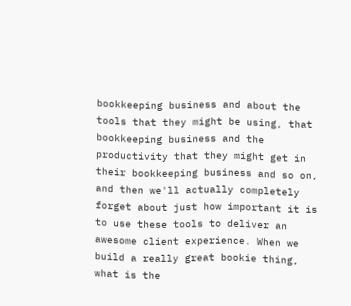bookkeeping business and about the tools that they might be using, that bookkeeping business and the productivity that they might get in their bookkeeping business and so on, and then we'll actually completely forget about just how important it is to use these tools to deliver an awesome client experience. When we build a really great bookie thing, what is the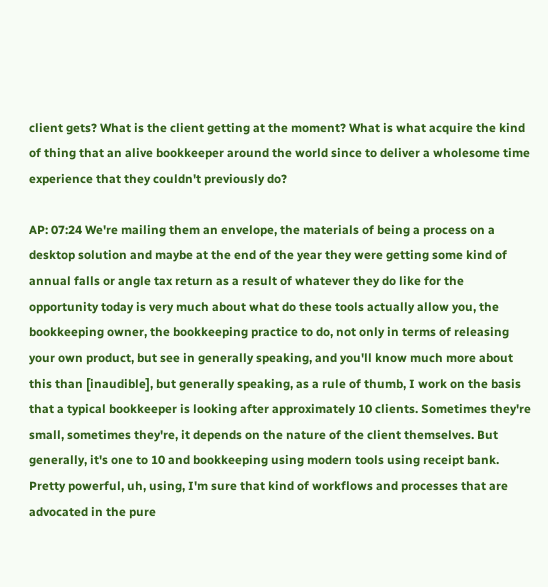client gets? What is the client getting at the moment? What is what acquire the kind of thing that an alive bookkeeper around the world since to deliver a wholesome time experience that they couldn't previously do?

AP: 07:24 We're mailing them an envelope, the materials of being a process on a desktop solution and maybe at the end of the year they were getting some kind of annual falls or angle tax return as a result of whatever they do like for the opportunity today is very much about what do these tools actually allow you, the bookkeeping owner, the bookkeeping practice to do, not only in terms of releasing your own product, but see in generally speaking, and you'll know much more about this than [inaudible], but generally speaking, as a rule of thumb, I work on the basis that a typical bookkeeper is looking after approximately 10 clients. Sometimes they're small, sometimes they're, it depends on the nature of the client themselves. But generally, it's one to 10 and bookkeeping using modern tools using receipt bank. Pretty powerful, uh, using, I'm sure that kind of workflows and processes that are advocated in the pure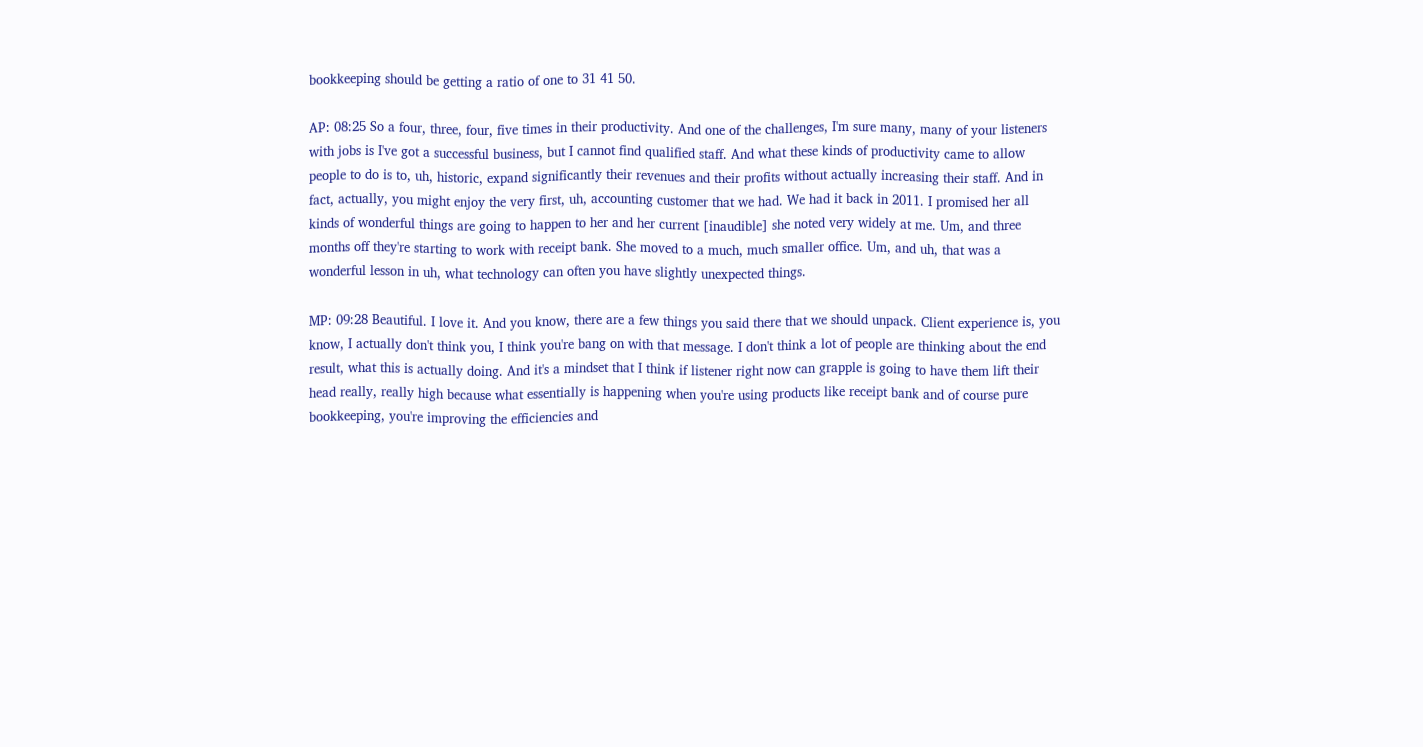bookkeeping should be getting a ratio of one to 31 41 50.

AP: 08:25 So a four, three, four, five times in their productivity. And one of the challenges, I'm sure many, many of your listeners with jobs is I've got a successful business, but I cannot find qualified staff. And what these kinds of productivity came to allow people to do is to, uh, historic, expand significantly their revenues and their profits without actually increasing their staff. And in fact, actually, you might enjoy the very first, uh, accounting customer that we had. We had it back in 2011. I promised her all kinds of wonderful things are going to happen to her and her current [inaudible] she noted very widely at me. Um, and three months off they're starting to work with receipt bank. She moved to a much, much smaller office. Um, and uh, that was a wonderful lesson in uh, what technology can often you have slightly unexpected things.

MP: 09:28 Beautiful. I love it. And you know, there are a few things you said there that we should unpack. Client experience is, you know, I actually don't think you, I think you're bang on with that message. I don't think a lot of people are thinking about the end result, what this is actually doing. And it's a mindset that I think if listener right now can grapple is going to have them lift their head really, really high because what essentially is happening when you're using products like receipt bank and of course pure bookkeeping, you're improving the efficiencies and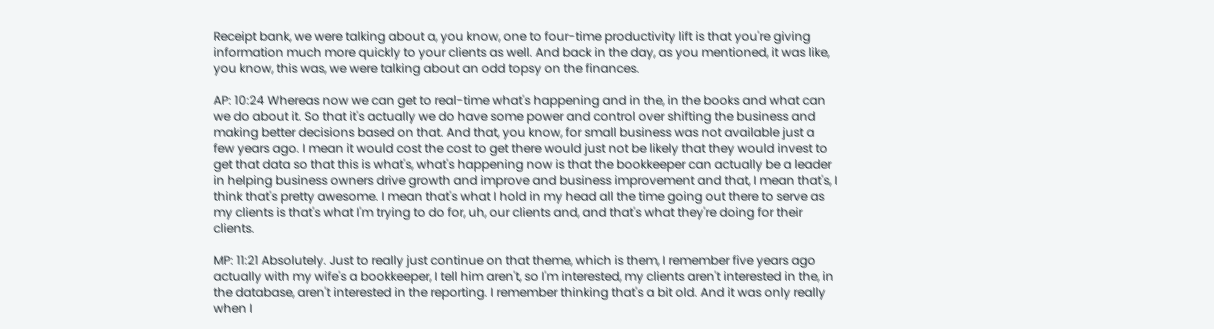Receipt bank, we were talking about a, you know, one to four-time productivity lift is that you're giving information much more quickly to your clients as well. And back in the day, as you mentioned, it was like, you know, this was, we were talking about an odd topsy on the finances.

AP: 10:24 Whereas now we can get to real-time what's happening and in the, in the books and what can we do about it. So that it's actually we do have some power and control over shifting the business and making better decisions based on that. And that, you know, for small business was not available just a few years ago. I mean it would cost the cost to get there would just not be likely that they would invest to get that data so that this is what's, what's happening now is that the bookkeeper can actually be a leader in helping business owners drive growth and improve and business improvement and that, I mean that's, I think that's pretty awesome. I mean that's what I hold in my head all the time going out there to serve as my clients is that's what I'm trying to do for, uh, our clients and, and that's what they're doing for their clients.

MP: 11:21 Absolutely. Just to really just continue on that theme, which is them, I remember five years ago actually with my wife's a bookkeeper, I tell him aren't, so I'm interested, my clients aren't interested in the, in the database, aren't interested in the reporting. I remember thinking that's a bit old. And it was only really when I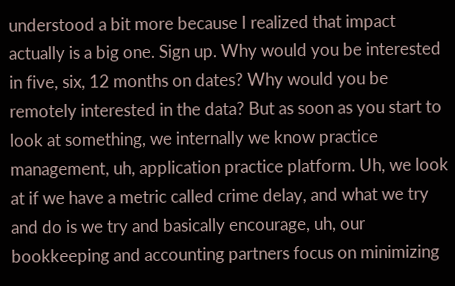understood a bit more because I realized that impact actually is a big one. Sign up. Why would you be interested in five, six, 12 months on dates? Why would you be remotely interested in the data? But as soon as you start to look at something, we internally we know practice management, uh, application practice platform. Uh, we look at if we have a metric called crime delay, and what we try and do is we try and basically encourage, uh, our bookkeeping and accounting partners focus on minimizing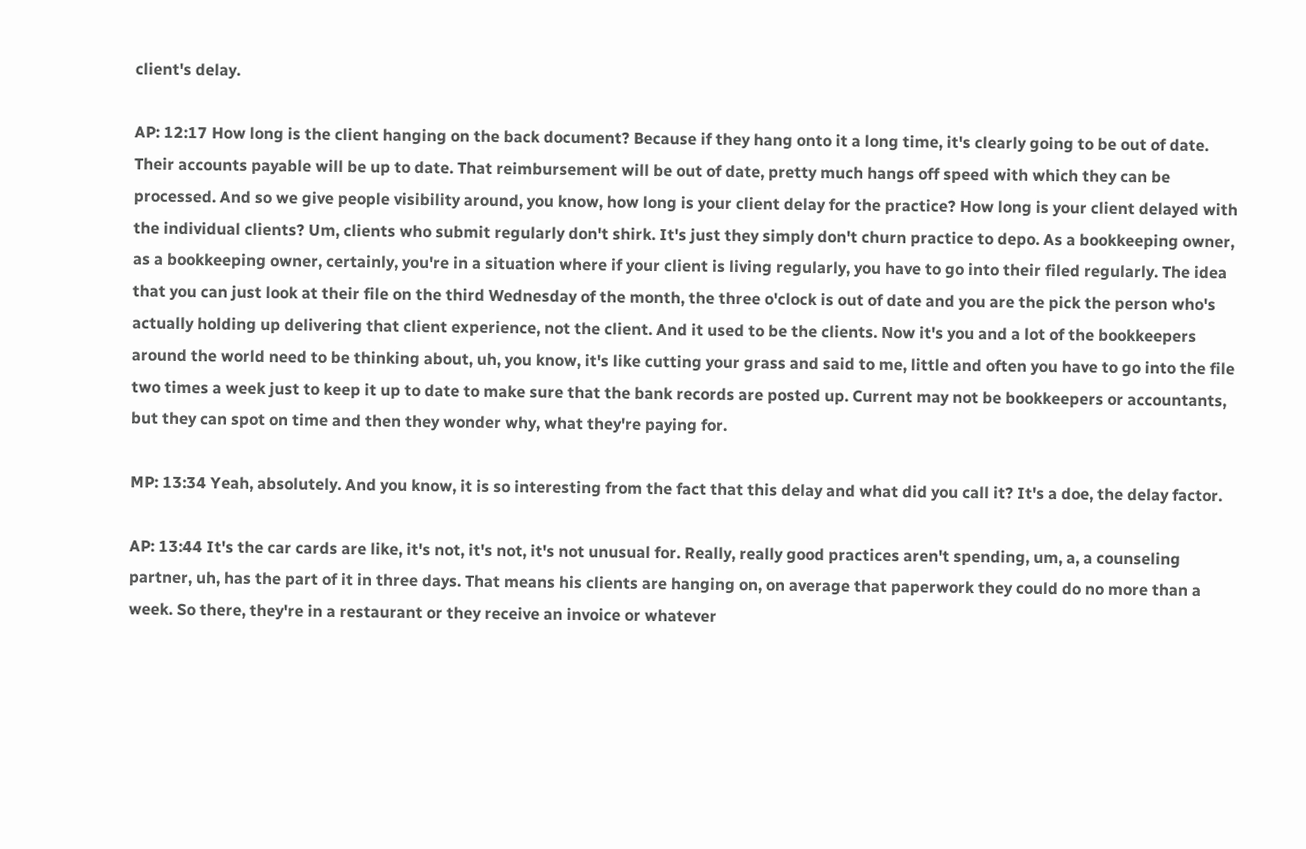client's delay.

AP: 12:17 How long is the client hanging on the back document? Because if they hang onto it a long time, it's clearly going to be out of date. Their accounts payable will be up to date. That reimbursement will be out of date, pretty much hangs off speed with which they can be processed. And so we give people visibility around, you know, how long is your client delay for the practice? How long is your client delayed with the individual clients? Um, clients who submit regularly don't shirk. It's just they simply don't churn practice to depo. As a bookkeeping owner, as a bookkeeping owner, certainly, you're in a situation where if your client is living regularly, you have to go into their filed regularly. The idea that you can just look at their file on the third Wednesday of the month, the three o'clock is out of date and you are the pick the person who's actually holding up delivering that client experience, not the client. And it used to be the clients. Now it's you and a lot of the bookkeepers around the world need to be thinking about, uh, you know, it's like cutting your grass and said to me, little and often you have to go into the file two times a week just to keep it up to date to make sure that the bank records are posted up. Current may not be bookkeepers or accountants, but they can spot on time and then they wonder why, what they're paying for.

MP: 13:34 Yeah, absolutely. And you know, it is so interesting from the fact that this delay and what did you call it? It's a doe, the delay factor.

AP: 13:44 It's the car cards are like, it's not, it's not, it's not unusual for. Really, really good practices aren't spending, um, a, a counseling partner, uh, has the part of it in three days. That means his clients are hanging on, on average that paperwork they could do no more than a week. So there, they're in a restaurant or they receive an invoice or whatever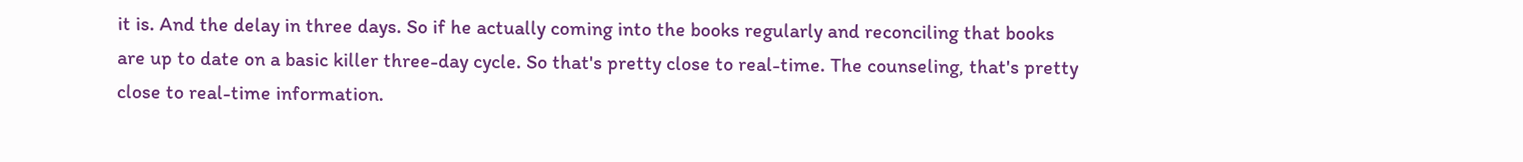it is. And the delay in three days. So if he actually coming into the books regularly and reconciling that books are up to date on a basic killer three-day cycle. So that's pretty close to real-time. The counseling, that's pretty close to real-time information.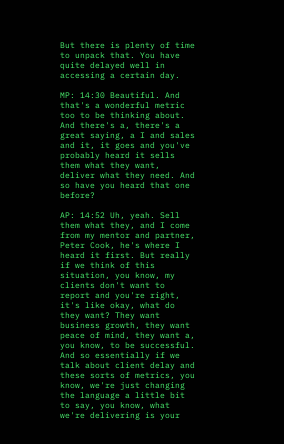But there is plenty of time to unpack that. You have quite delayed well in accessing a certain day.

MP: 14:30 Beautiful. And that's a wonderful metric too to be thinking about. And there's a, there's a great saying, a I and sales and it, it goes and you've probably heard it sells them what they want, deliver what they need. And so have you heard that one before?

AP: 14:52 Uh, yeah. Sell them what they, and I come from my mentor and partner, Peter Cook, he's where I heard it first. But really if we think of this situation, you know, my clients don't want to report and you're right, it's like okay, what do they want? They want business growth, they want peace of mind, they want a, you know, to be successful. And so essentially if we talk about client delay and these sorts of metrics, you know, we're just changing the language a little bit to say, you know, what we're delivering is your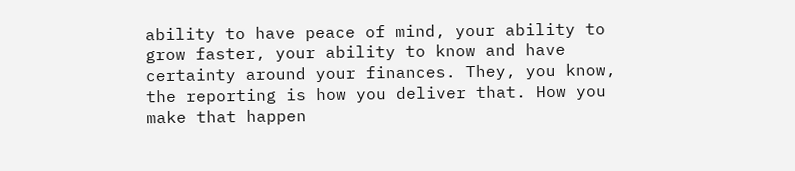ability to have peace of mind, your ability to grow faster, your ability to know and have certainty around your finances. They, you know, the reporting is how you deliver that. How you make that happen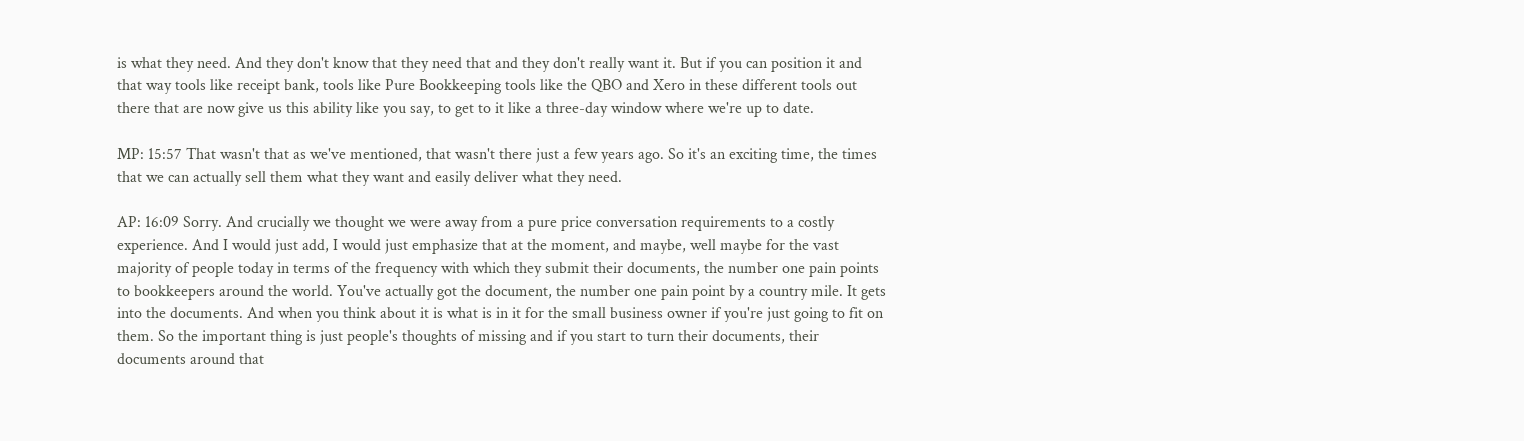is what they need. And they don't know that they need that and they don't really want it. But if you can position it and that way tools like receipt bank, tools like Pure Bookkeeping tools like the QBO and Xero in these different tools out there that are now give us this ability like you say, to get to it like a three-day window where we're up to date.

MP: 15:57 That wasn't that as we've mentioned, that wasn't there just a few years ago. So it's an exciting time, the times that we can actually sell them what they want and easily deliver what they need.

AP: 16:09 Sorry. And crucially we thought we were away from a pure price conversation requirements to a costly experience. And I would just add, I would just emphasize that at the moment, and maybe, well maybe for the vast majority of people today in terms of the frequency with which they submit their documents, the number one pain points to bookkeepers around the world. You've actually got the document, the number one pain point by a country mile. It gets into the documents. And when you think about it is what is in it for the small business owner if you're just going to fit on them. So the important thing is just people's thoughts of missing and if you start to turn their documents, their documents around that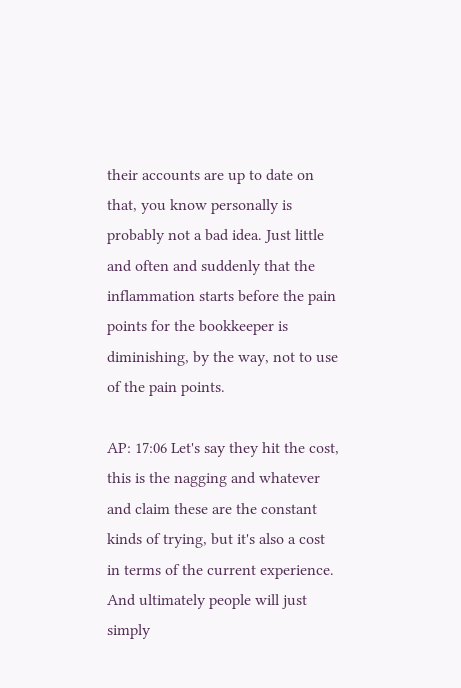their accounts are up to date on that, you know personally is probably not a bad idea. Just little and often and suddenly that the inflammation starts before the pain points for the bookkeeper is diminishing, by the way, not to use of the pain points.

AP: 17:06 Let's say they hit the cost, this is the nagging and whatever and claim these are the constant kinds of trying, but it's also a cost in terms of the current experience. And ultimately people will just simply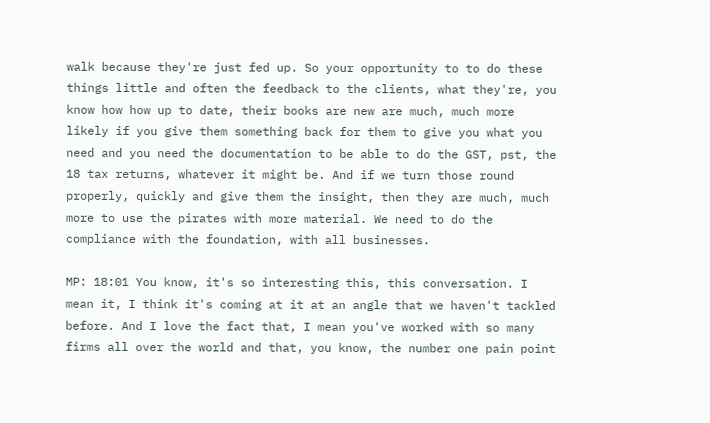walk because they're just fed up. So your opportunity to to do these things little and often the feedback to the clients, what they're, you know how how up to date, their books are new are much, much more likely if you give them something back for them to give you what you need and you need the documentation to be able to do the GST, pst, the 18 tax returns, whatever it might be. And if we turn those round properly, quickly and give them the insight, then they are much, much more to use the pirates with more material. We need to do the compliance with the foundation, with all businesses.

MP: 18:01 You know, it's so interesting this, this conversation. I mean it, I think it's coming at it at an angle that we haven't tackled before. And I love the fact that, I mean you've worked with so many firms all over the world and that, you know, the number one pain point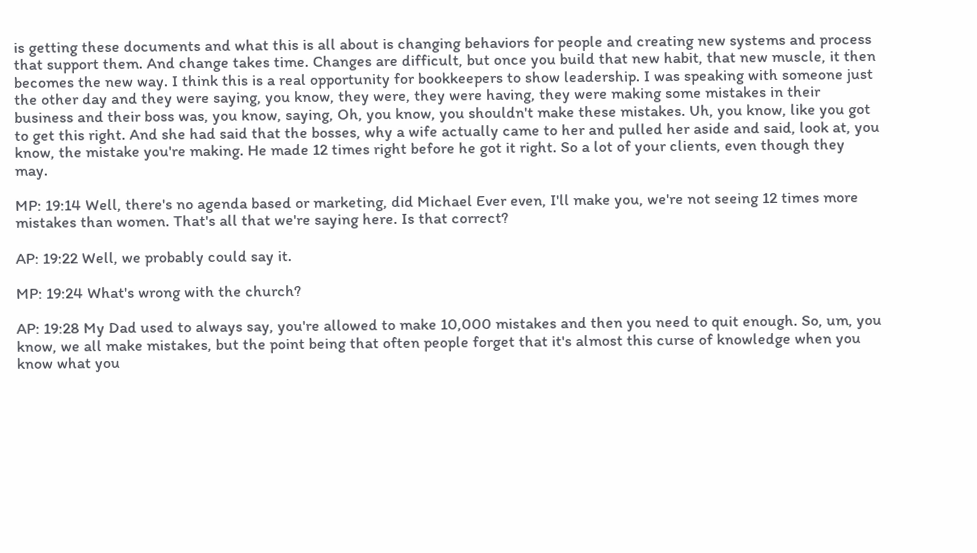is getting these documents and what this is all about is changing behaviors for people and creating new systems and process that support them. And change takes time. Changes are difficult, but once you build that new habit, that new muscle, it then becomes the new way. I think this is a real opportunity for bookkeepers to show leadership. I was speaking with someone just the other day and they were saying, you know, they were, they were having, they were making some mistakes in their business and their boss was, you know, saying, Oh, you know, you shouldn't make these mistakes. Uh, you know, like you got to get this right. And she had said that the bosses, why a wife actually came to her and pulled her aside and said, look at, you know, the mistake you're making. He made 12 times right before he got it right. So a lot of your clients, even though they may.

MP: 19:14 Well, there's no agenda based or marketing, did Michael Ever even, I'll make you, we're not seeing 12 times more mistakes than women. That's all that we're saying here. Is that correct?

AP: 19:22 Well, we probably could say it.

MP: 19:24 What's wrong with the church?

AP: 19:28 My Dad used to always say, you're allowed to make 10,000 mistakes and then you need to quit enough. So, um, you know, we all make mistakes, but the point being that often people forget that it's almost this curse of knowledge when you know what you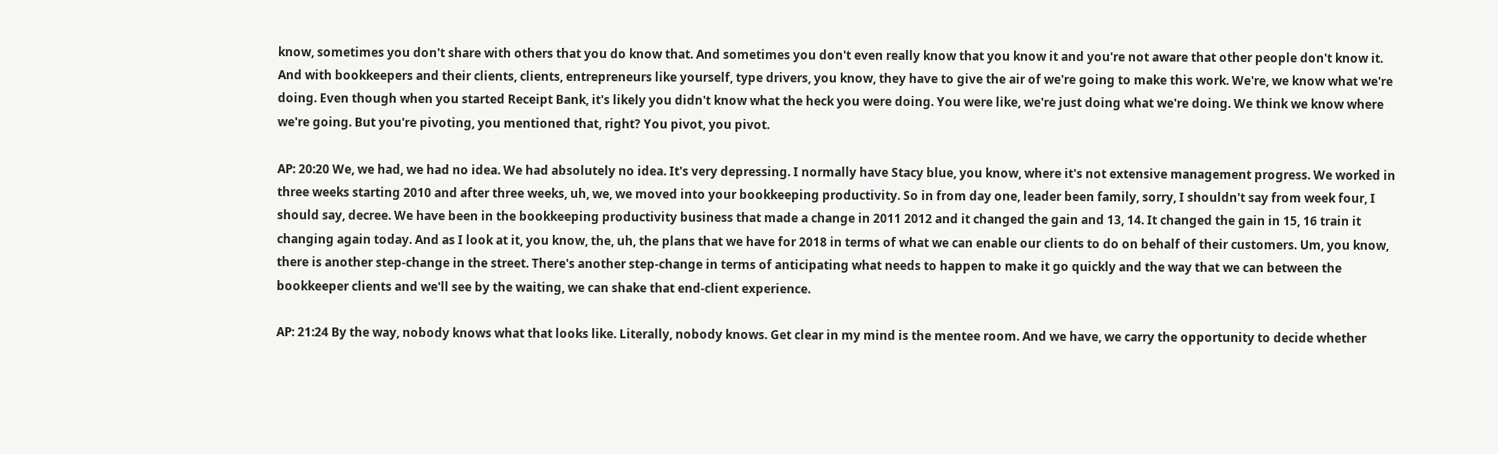know, sometimes you don't share with others that you do know that. And sometimes you don't even really know that you know it and you're not aware that other people don't know it. And with bookkeepers and their clients, clients, entrepreneurs like yourself, type drivers, you know, they have to give the air of we're going to make this work. We're, we know what we're doing. Even though when you started Receipt Bank, it's likely you didn't know what the heck you were doing. You were like, we're just doing what we're doing. We think we know where we're going. But you're pivoting, you mentioned that, right? You pivot, you pivot.

AP: 20:20 We, we had, we had no idea. We had absolutely no idea. It's very depressing. I normally have Stacy blue, you know, where it's not extensive management progress. We worked in three weeks starting 2010 and after three weeks, uh, we, we moved into your bookkeeping productivity. So in from day one, leader been family, sorry, I shouldn't say from week four, I should say, decree. We have been in the bookkeeping productivity business that made a change in 2011 2012 and it changed the gain and 13, 14. It changed the gain in 15, 16 train it changing again today. And as I look at it, you know, the, uh, the plans that we have for 2018 in terms of what we can enable our clients to do on behalf of their customers. Um, you know, there is another step-change in the street. There's another step-change in terms of anticipating what needs to happen to make it go quickly and the way that we can between the bookkeeper clients and we'll see by the waiting, we can shake that end-client experience.

AP: 21:24 By the way, nobody knows what that looks like. Literally, nobody knows. Get clear in my mind is the mentee room. And we have, we carry the opportunity to decide whether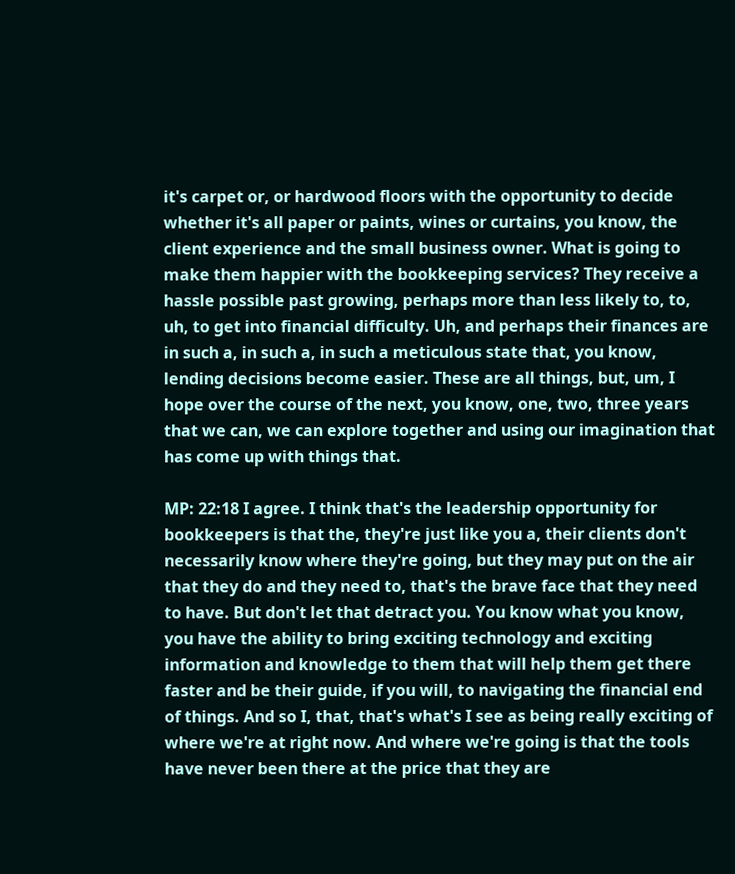it's carpet or, or hardwood floors with the opportunity to decide whether it's all paper or paints, wines or curtains, you know, the client experience and the small business owner. What is going to make them happier with the bookkeeping services? They receive a hassle possible past growing, perhaps more than less likely to, to, uh, to get into financial difficulty. Uh, and perhaps their finances are in such a, in such a, in such a meticulous state that, you know, lending decisions become easier. These are all things, but, um, I hope over the course of the next, you know, one, two, three years that we can, we can explore together and using our imagination that has come up with things that.

MP: 22:18 I agree. I think that's the leadership opportunity for bookkeepers is that the, they're just like you a, their clients don't necessarily know where they're going, but they may put on the air that they do and they need to, that's the brave face that they need to have. But don't let that detract you. You know what you know, you have the ability to bring exciting technology and exciting information and knowledge to them that will help them get there faster and be their guide, if you will, to navigating the financial end of things. And so I, that, that's what's I see as being really exciting of where we're at right now. And where we're going is that the tools have never been there at the price that they are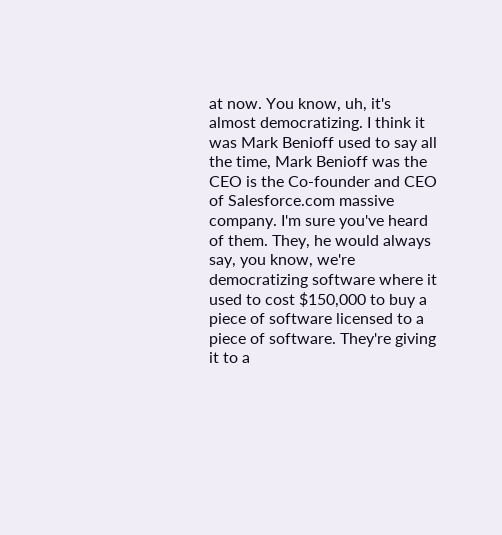at now. You know, uh, it's almost democratizing. I think it was Mark Benioff used to say all the time, Mark Benioff was the CEO is the Co-founder and CEO of Salesforce.com massive company. I'm sure you've heard of them. They, he would always say, you know, we're democratizing software where it used to cost $150,000 to buy a piece of software licensed to a piece of software. They're giving it to a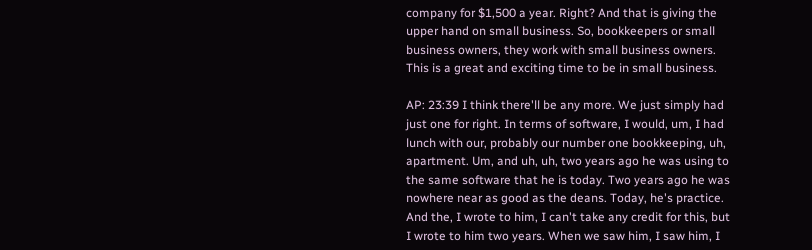company for $1,500 a year. Right? And that is giving the upper hand on small business. So, bookkeepers or small business owners, they work with small business owners. This is a great and exciting time to be in small business.

AP: 23:39 I think there'll be any more. We just simply had just one for right. In terms of software, I would, um, I had lunch with our, probably our number one bookkeeping, uh, apartment. Um, and uh, uh, two years ago he was using to the same software that he is today. Two years ago he was nowhere near as good as the deans. Today, he's practice. And the, I wrote to him, I can't take any credit for this, but I wrote to him two years. When we saw him, I saw him, I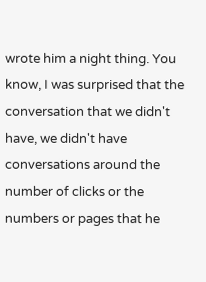wrote him a night thing. You know, I was surprised that the conversation that we didn't have, we didn't have conversations around the number of clicks or the numbers or pages that he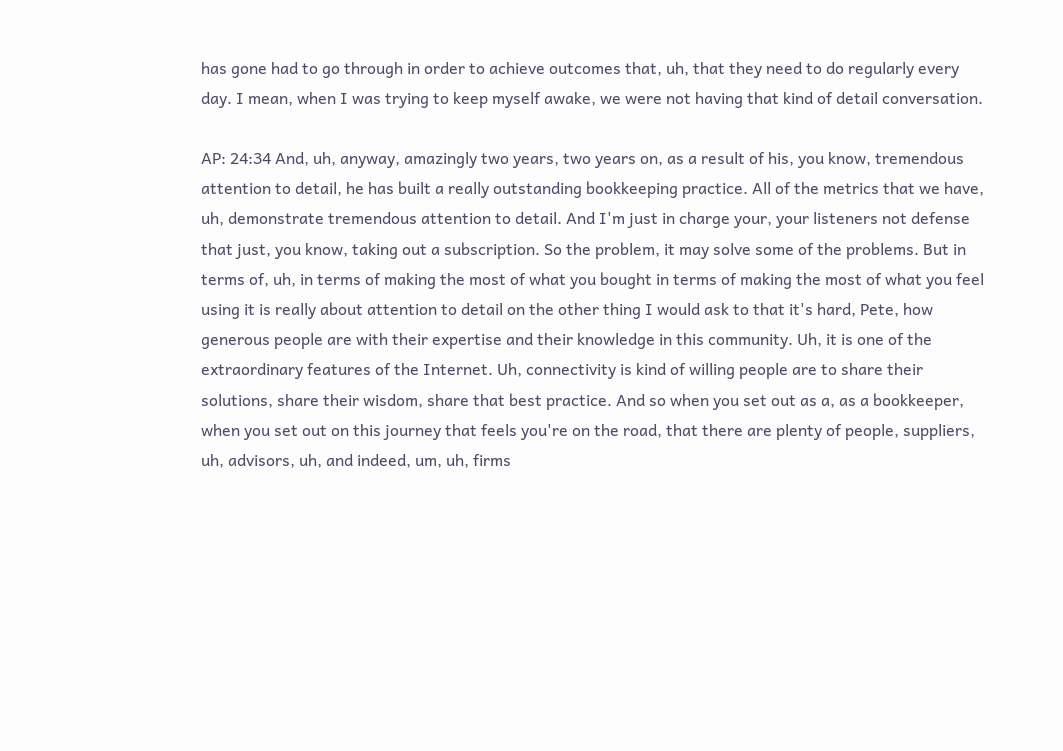has gone had to go through in order to achieve outcomes that, uh, that they need to do regularly every day. I mean, when I was trying to keep myself awake, we were not having that kind of detail conversation.

AP: 24:34 And, uh, anyway, amazingly two years, two years on, as a result of his, you know, tremendous attention to detail, he has built a really outstanding bookkeeping practice. All of the metrics that we have, uh, demonstrate tremendous attention to detail. And I'm just in charge your, your listeners not defense that just, you know, taking out a subscription. So the problem, it may solve some of the problems. But in terms of, uh, in terms of making the most of what you bought in terms of making the most of what you feel using it is really about attention to detail on the other thing I would ask to that it's hard, Pete, how generous people are with their expertise and their knowledge in this community. Uh, it is one of the extraordinary features of the Internet. Uh, connectivity is kind of willing people are to share their solutions, share their wisdom, share that best practice. And so when you set out as a, as a bookkeeper, when you set out on this journey that feels you're on the road, that there are plenty of people, suppliers, uh, advisors, uh, and indeed, um, uh, firms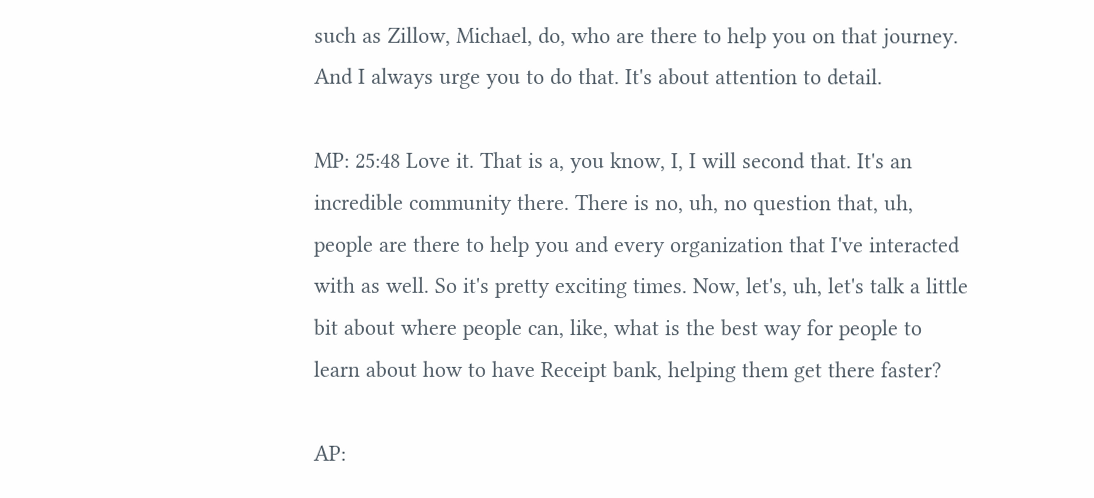such as Zillow, Michael, do, who are there to help you on that journey. And I always urge you to do that. It's about attention to detail.

MP: 25:48 Love it. That is a, you know, I, I will second that. It's an incredible community there. There is no, uh, no question that, uh, people are there to help you and every organization that I've interacted with as well. So it's pretty exciting times. Now, let's, uh, let's talk a little bit about where people can, like, what is the best way for people to learn about how to have Receipt bank, helping them get there faster?

AP: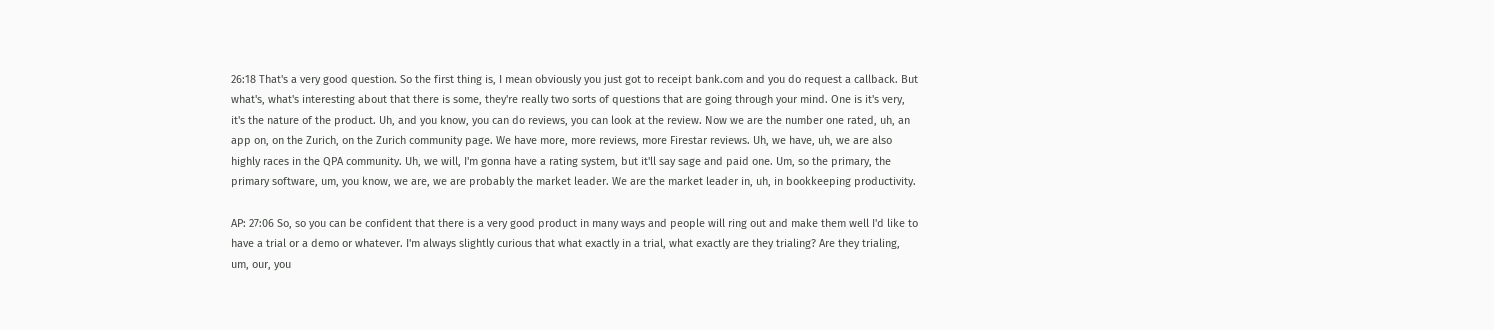26:18 That's a very good question. So the first thing is, I mean obviously you just got to receipt bank.com and you do request a callback. But what's, what's interesting about that there is some, they're really two sorts of questions that are going through your mind. One is it's very, it's the nature of the product. Uh, and you know, you can do reviews, you can look at the review. Now we are the number one rated, uh, an app on, on the Zurich, on the Zurich community page. We have more, more reviews, more Firestar reviews. Uh, we have, uh, we are also highly races in the QPA community. Uh, we will, I'm gonna have a rating system, but it'll say sage and paid one. Um, so the primary, the primary software, um, you know, we are, we are probably the market leader. We are the market leader in, uh, in bookkeeping productivity.

AP: 27:06 So, so you can be confident that there is a very good product in many ways and people will ring out and make them well I'd like to have a trial or a demo or whatever. I'm always slightly curious that what exactly in a trial, what exactly are they trialing? Are they trialing, um, our, you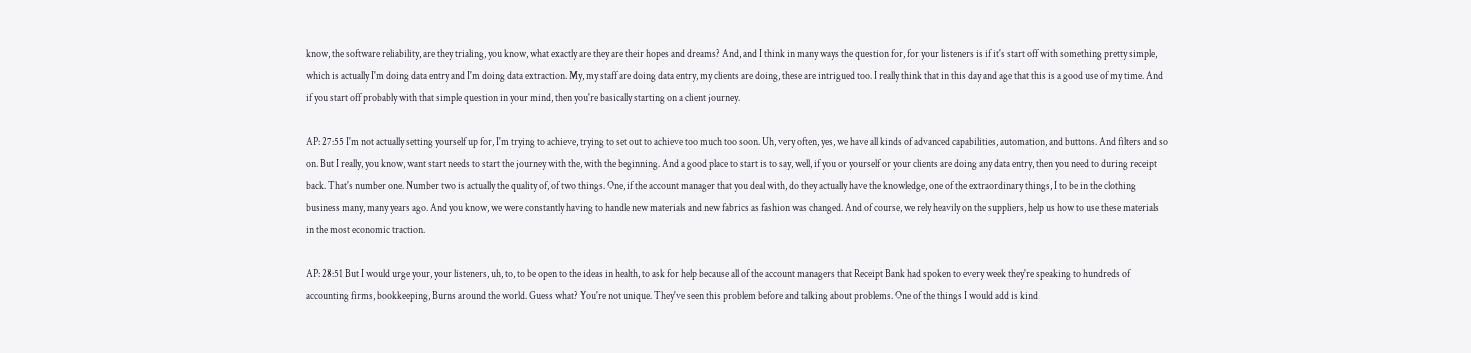know, the software reliability, are they trialing, you know, what exactly are they are their hopes and dreams? And, and I think in many ways the question for, for your listeners is if it's start off with something pretty simple, which is actually I'm doing data entry and I'm doing data extraction. My, my staff are doing data entry, my clients are doing, these are intrigued too. I really think that in this day and age that this is a good use of my time. And if you start off probably with that simple question in your mind, then you're basically starting on a client journey.

AP: 27:55 I'm not actually setting yourself up for, I'm trying to achieve, trying to set out to achieve too much too soon. Uh, very often, yes, we have all kinds of advanced capabilities, automation, and buttons. And filters and so on. But I really, you know, want start needs to start the journey with the, with the beginning. And a good place to start is to say, well, if you or yourself or your clients are doing any data entry, then you need to during receipt back. That's number one. Number two is actually the quality of, of two things. One, if the account manager that you deal with, do they actually have the knowledge, one of the extraordinary things, I to be in the clothing business many, many years ago. And you know, we were constantly having to handle new materials and new fabrics as fashion was changed. And of course, we rely heavily on the suppliers, help us how to use these materials in the most economic traction.

AP: 28:51 But I would urge your, your listeners, uh, to, to be open to the ideas in health, to ask for help because all of the account managers that Receipt Bank had spoken to every week they're speaking to hundreds of accounting firms, bookkeeping, Burns around the world. Guess what? You're not unique. They've seen this problem before and talking about problems. One of the things I would add is kind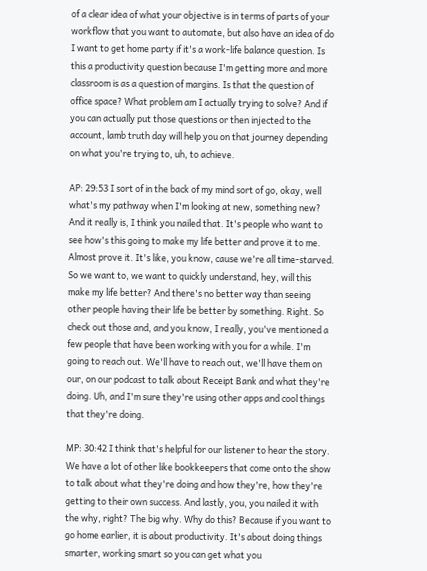of a clear idea of what your objective is in terms of parts of your workflow that you want to automate, but also have an idea of do I want to get home party if it's a work-life balance question. Is this a productivity question because I'm getting more and more classroom is as a question of margins. Is that the question of office space? What problem am I actually trying to solve? And if you can actually put those questions or then injected to the account, lamb truth day will help you on that journey depending on what you're trying to, uh, to achieve.

AP: 29:53 I sort of in the back of my mind sort of go, okay, well what's my pathway when I'm looking at new, something new? And it really is, I think you nailed that. It's people who want to see how's this going to make my life better and prove it to me. Almost prove it. It's like, you know, cause we're all time-starved. So we want to, we want to quickly understand, hey, will this make my life better? And there's no better way than seeing other people having their life be better by something. Right. So check out those and, and you know, I really, you've mentioned a few people that have been working with you for a while. I'm going to reach out. We'll have to reach out, we'll have them on our, on our podcast to talk about Receipt Bank and what they're doing. Uh, and I'm sure they're using other apps and cool things that they're doing.

MP: 30:42 I think that's helpful for our listener to hear the story. We have a lot of other like bookkeepers that come onto the show to talk about what they're doing and how they're, how they're getting to their own success. And lastly, you, you nailed it with the why, right? The big why. Why do this? Because if you want to go home earlier, it is about productivity. It's about doing things smarter, working smart so you can get what you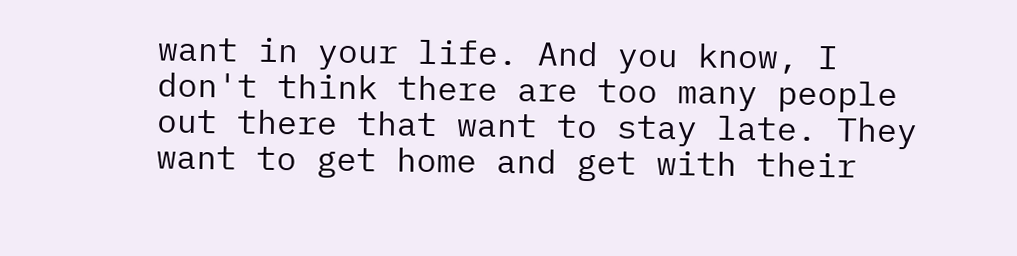want in your life. And you know, I don't think there are too many people out there that want to stay late. They want to get home and get with their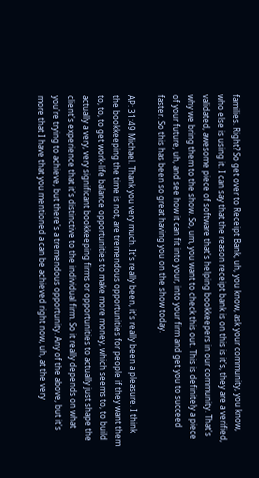families. Right? So get over to Receipt Bank, uh, you know, ask your community, you know, who else is using it. I can say that the reason receipt bank is on this is it's, they are a verified, validated, awesome piece of software that's helping bookkeepers in our community. That's why we bring them to the show. So, um, you want to check this out. This is definitely a piece of your future, uh, and see how it can fit into your, into your firm and get you to succeed faster. So this has been so great having you on the show today.

AP: 31:49 Michael. Thank you very much. It's really been, it's really been a pleasure. I think the bookkeeping the time is not, are tremendous opportunities for people if they want them to, to, to get work-life balance opportunities to make more money, which seems to, to build actually a very, very significant bookkeeping firms or opportunities to actually just shape the client's experience that it's distinctive to the individual firm. So it really depends on what you're trying to achieve, but there's a tremendous opportunity. Any of the above, but it's more that I have that you mentioned a can be achieved right now, uh, at the very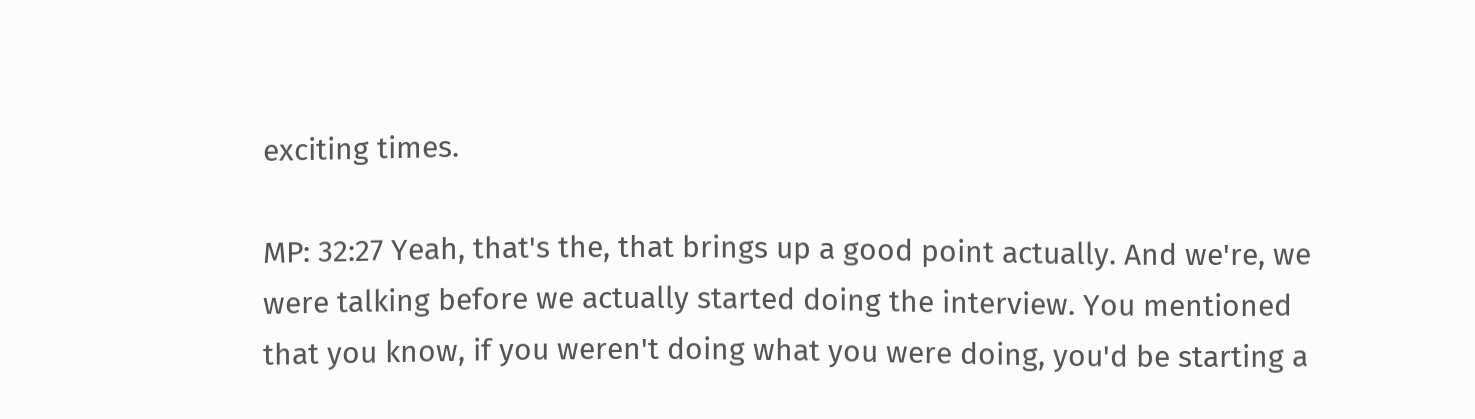exciting times.

MP: 32:27 Yeah, that's the, that brings up a good point actually. And we're, we were talking before we actually started doing the interview. You mentioned that you know, if you weren't doing what you were doing, you'd be starting a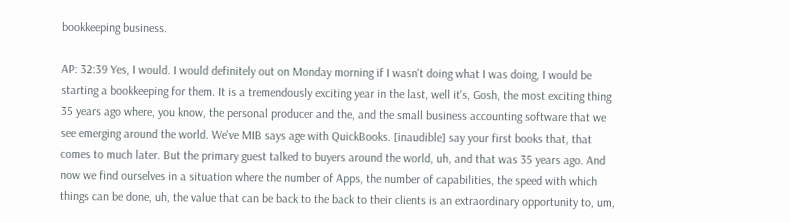bookkeeping business.

AP: 32:39 Yes, I would. I would definitely out on Monday morning if I wasn't doing what I was doing, I would be starting a bookkeeping for them. It is a tremendously exciting year in the last, well it's, Gosh, the most exciting thing 35 years ago where, you know, the personal producer and the, and the small business accounting software that we see emerging around the world. We've MIB says age with QuickBooks. [inaudible] say your first books that, that comes to much later. But the primary guest talked to buyers around the world, uh, and that was 35 years ago. And now we find ourselves in a situation where the number of Apps, the number of capabilities, the speed with which things can be done, uh, the value that can be back to the back to their clients is an extraordinary opportunity to, um,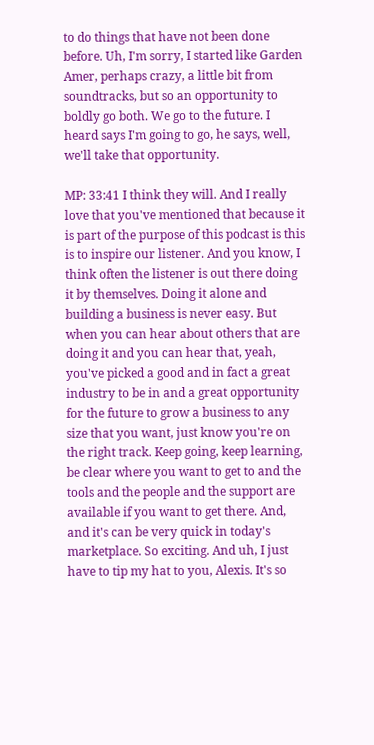to do things that have not been done before. Uh, I'm sorry, I started like Garden Amer, perhaps crazy, a little bit from soundtracks, but so an opportunity to boldly go both. We go to the future. I heard says I'm going to go, he says, well, we'll take that opportunity.

MP: 33:41 I think they will. And I really love that you've mentioned that because it is part of the purpose of this podcast is this is to inspire our listener. And you know, I think often the listener is out there doing it by themselves. Doing it alone and building a business is never easy. But when you can hear about others that are doing it and you can hear that, yeah, you've picked a good and in fact a great industry to be in and a great opportunity for the future to grow a business to any size that you want, just know you're on the right track. Keep going, keep learning, be clear where you want to get to and the tools and the people and the support are available if you want to get there. And, and it's can be very quick in today's marketplace. So exciting. And uh, I just have to tip my hat to you, Alexis. It's so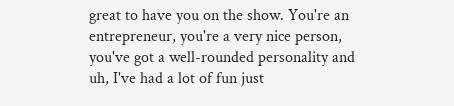great to have you on the show. You're an entrepreneur, you're a very nice person, you've got a well-rounded personality and uh, I've had a lot of fun just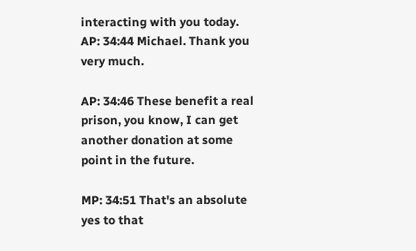interacting with you today. AP: 34:44 Michael. Thank you very much.

AP: 34:46 These benefit a real prison, you know, I can get another donation at some point in the future.

MP: 34:51 That's an absolute yes to that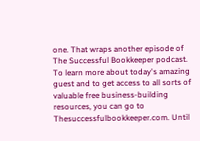one. That wraps another episode of The Successful Bookkeeper podcast. To learn more about today's amazing guest and to get access to all sorts of valuable free business-building resources, you can go to Thesuccessfulbookkeeper.com. Until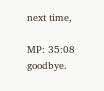next time,

MP: 35:08 goodbye.